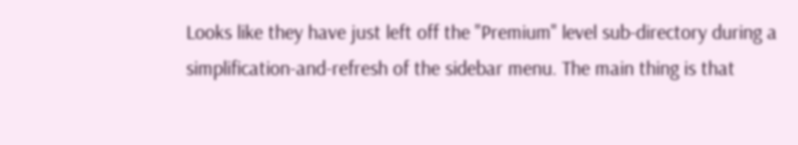Looks like they have just left off the "Premium" level sub-directory during a simplification-and-refresh of the sidebar menu. The main thing is that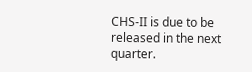CHS-II is due to be released in the next quarter.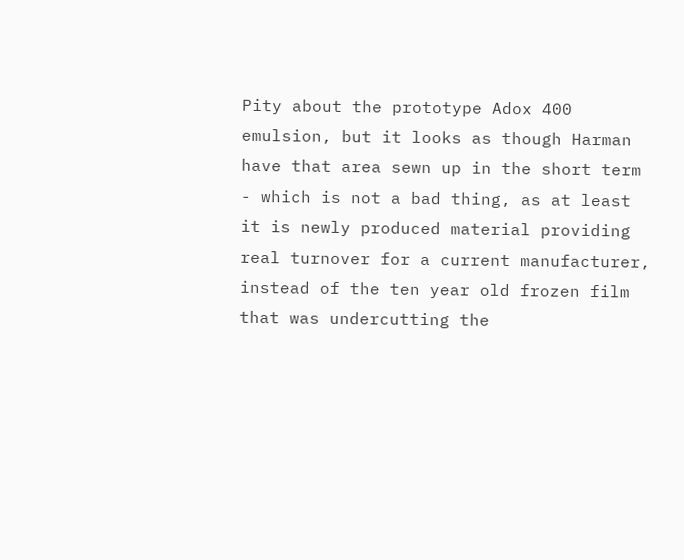Pity about the prototype Adox 400 emulsion, but it looks as though Harman have that area sewn up in the short term - which is not a bad thing, as at least it is newly produced material providing real turnover for a current manufacturer, instead of the ten year old frozen film that was undercutting the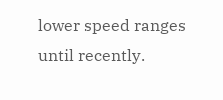lower speed ranges until recently.